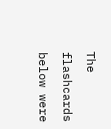The flashcards below were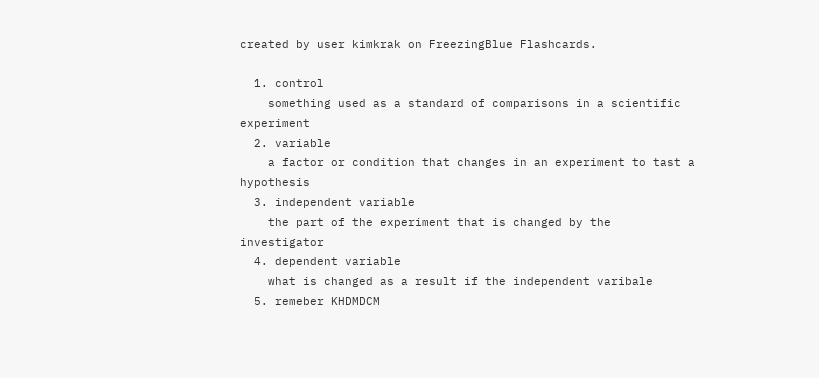created by user kimkrak on FreezingBlue Flashcards.

  1. control
    something used as a standard of comparisons in a scientific experiment
  2. variable
    a factor or condition that changes in an experiment to tast a hypothesis
  3. independent variable
    the part of the experiment that is changed by the investigator
  4. dependent variable
    what is changed as a result if the independent varibale
  5. remeber KHDMDCM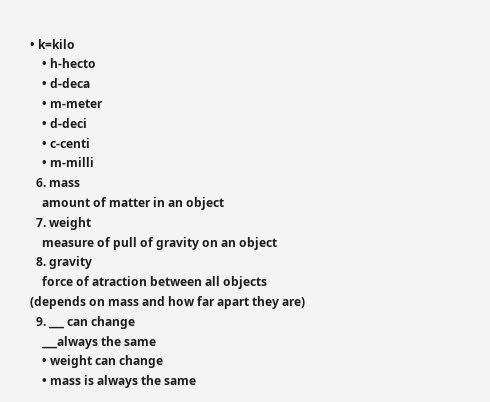• k=kilo
    • h-hecto
    • d-deca
    • m-meter
    • d-deci
    • c-centi
    • m-milli
  6. mass
    amount of matter in an object
  7. weight
    measure of pull of gravity on an object
  8. gravity
    force of atraction between all objects (depends on mass and how far apart they are)
  9. ___ can change
    ___always the same
    • weight can change
    • mass is always the same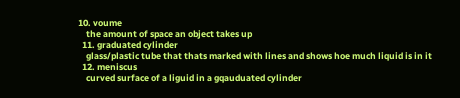10. voume
    the amount of space an object takes up
  11. graduated cylinder
    glass/plastic tube that thats marked with lines and shows hoe much liquid is in it
  12. meniscus
    curved surface of a liguid in a gqauduated cylinder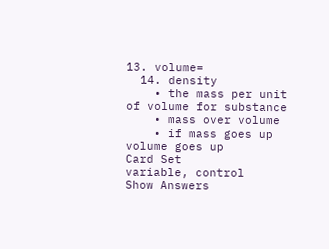13. volume=
  14. density
    • the mass per unit of volume for substance
    • mass over volume
    • if mass goes up volume goes up
Card Set
variable, control
Show Answers